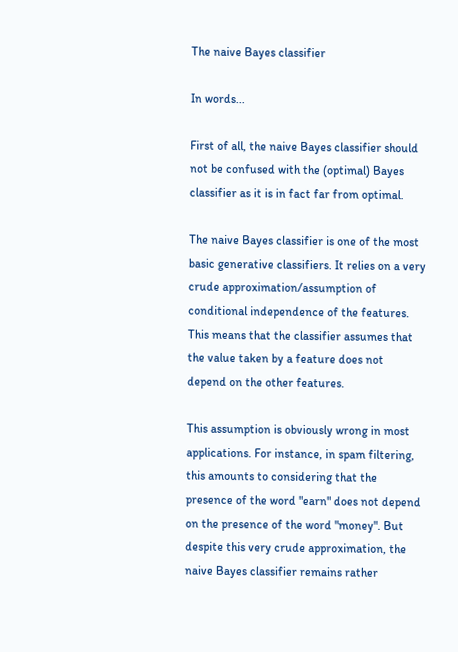The naive Bayes classifier

In words...

First of all, the naive Bayes classifier should not be confused with the (optimal) Bayes classifier as it is in fact far from optimal.

The naive Bayes classifier is one of the most basic generative classifiers. It relies on a very crude approximation/assumption of conditional independence of the features. This means that the classifier assumes that the value taken by a feature does not depend on the other features.

This assumption is obviously wrong in most applications. For instance, in spam filtering, this amounts to considering that the presence of the word "earn" does not depend on the presence of the word "money". But despite this very crude approximation, the naive Bayes classifier remains rather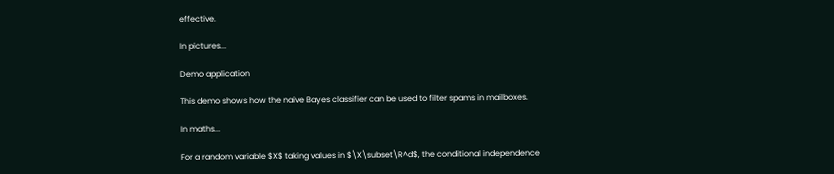effective.

In pictures...

Demo application

This demo shows how the naive Bayes classifier can be used to filter spams in mailboxes.

In maths...

For a random variable $X$ taking values in $\X\subset\R^d$, the conditional independence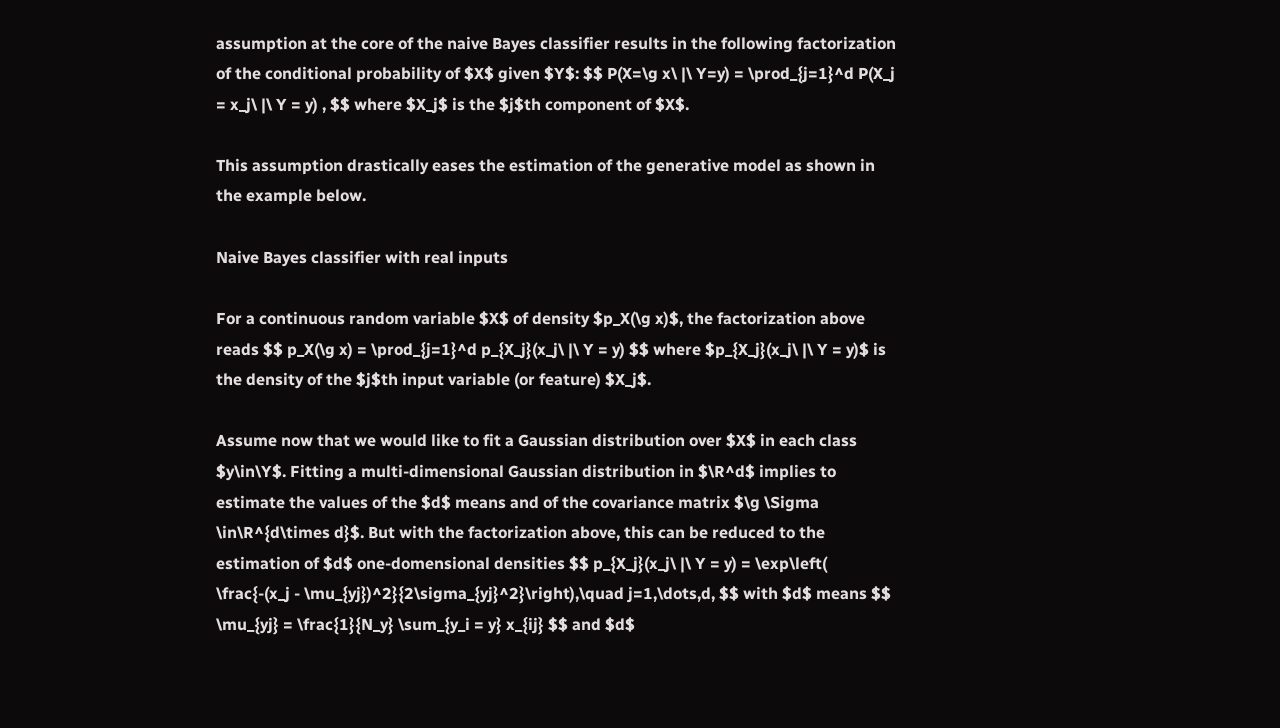assumption at the core of the naive Bayes classifier results in the following factorization of the conditional probability of $X$ given $Y$: $$ P(X=\g x\ |\ Y=y) = \prod_{j=1}^d P(X_j = x_j\ |\ Y = y) , $$ where $X_j$ is the $j$th component of $X$.

This assumption drastically eases the estimation of the generative model as shown in the example below.

Naive Bayes classifier with real inputs

For a continuous random variable $X$ of density $p_X(\g x)$, the factorization above reads $$ p_X(\g x) = \prod_{j=1}^d p_{X_j}(x_j\ |\ Y = y) $$ where $p_{X_j}(x_j\ |\ Y = y)$ is the density of the $j$th input variable (or feature) $X_j$.

Assume now that we would like to fit a Gaussian distribution over $X$ in each class $y\in\Y$. Fitting a multi-dimensional Gaussian distribution in $\R^d$ implies to estimate the values of the $d$ means and of the covariance matrix $\g \Sigma \in\R^{d\times d}$. But with the factorization above, this can be reduced to the estimation of $d$ one-domensional densities $$ p_{X_j}(x_j\ |\ Y = y) = \exp\left( \frac{-(x_j - \mu_{yj})^2}{2\sigma_{yj}^2}\right),\quad j=1,\dots,d, $$ with $d$ means $$ \mu_{yj} = \frac{1}{N_y} \sum_{y_i = y} x_{ij} $$ and $d$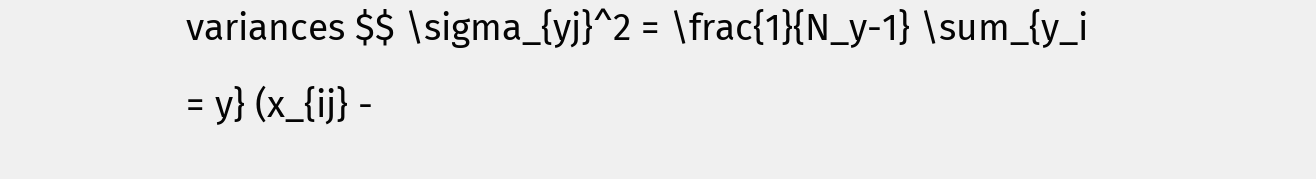variances $$ \sigma_{yj}^2 = \frac{1}{N_y-1} \sum_{y_i = y} (x_{ij} -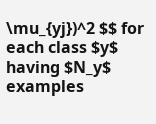\mu_{yj})^2 $$ for each class $y$ having $N_y$ examples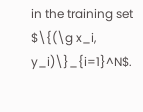in the training set $\{(\g x_i, y_i)\}_{i=1}^N$.